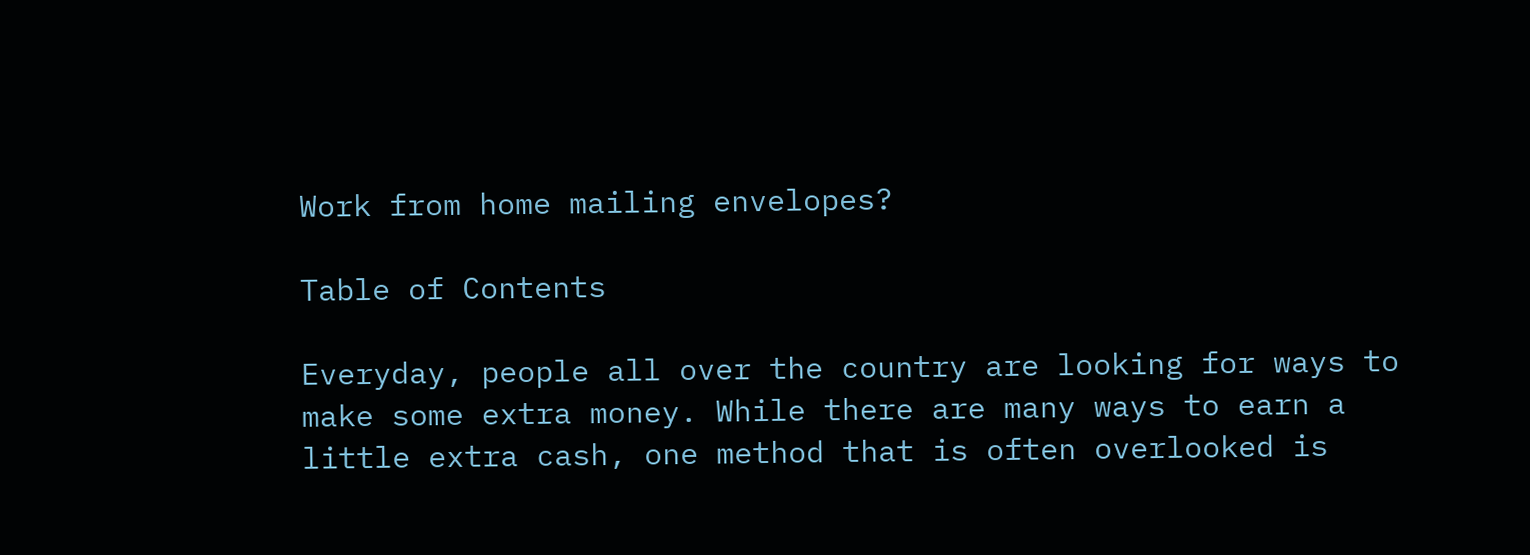Work from home mailing envelopes?

Table of Contents

Everyday, people all over the country are looking for ways to make some extra money. While there are many ways to earn a little extra cash, one method that is often overlooked is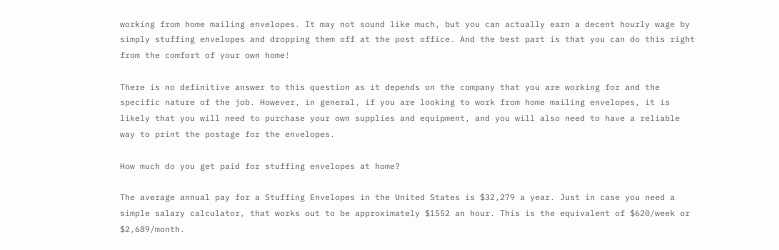working from home mailing envelopes. It may not sound like much, but you can actually earn a decent hourly wage by simply stuffing envelopes and dropping them off at the post office. And the best part is that you can do this right from the comfort of your own home!

There is no definitive answer to this question as it depends on the company that you are working for and the specific nature of the job. However, in general, if you are looking to work from home mailing envelopes, it is likely that you will need to purchase your own supplies and equipment, and you will also need to have a reliable way to print the postage for the envelopes.

How much do you get paid for stuffing envelopes at home?

The average annual pay for a Stuffing Envelopes in the United States is $32,279 a year. Just in case you need a simple salary calculator, that works out to be approximately $1552 an hour. This is the equivalent of $620/week or $2,689/month.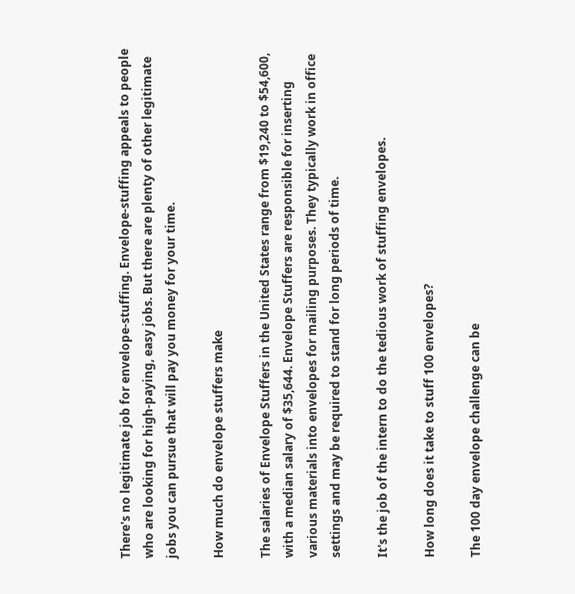There's no legitimate job for envelope-stuffing. Envelope-stuffing appeals to people who are looking for high-paying, easy jobs. But there are plenty of other legitimate jobs you can pursue that will pay you money for your time.

How much do envelope stuffers make

The salaries of Envelope Stuffers in the United States range from $19,240 to $54,600, with a median salary of $35,644. Envelope Stuffers are responsible for inserting various materials into envelopes for mailing purposes. They typically work in office settings and may be required to stand for long periods of time.

It's the job of the intern to do the tedious work of stuffing envelopes.

How long does it take to stuff 100 envelopes?

The 100 day envelope challenge can be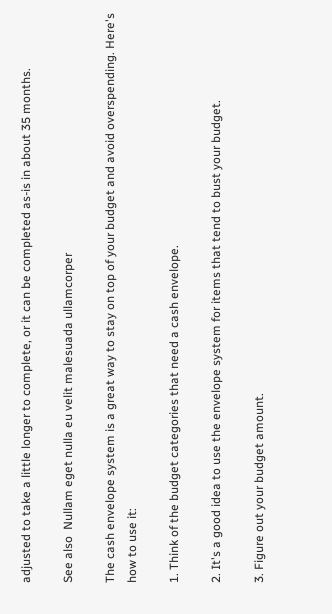adjusted to take a little longer to complete, or it can be completed as-is in about 35 months.

See also  Nullam eget nulla eu velit malesuada ullamcorper

The cash envelope system is a great way to stay on top of your budget and avoid overspending. Here's how to use it:

1. Think of the budget categories that need a cash envelope.

2. It's a good idea to use the envelope system for items that tend to bust your budget.

3. Figure out your budget amount.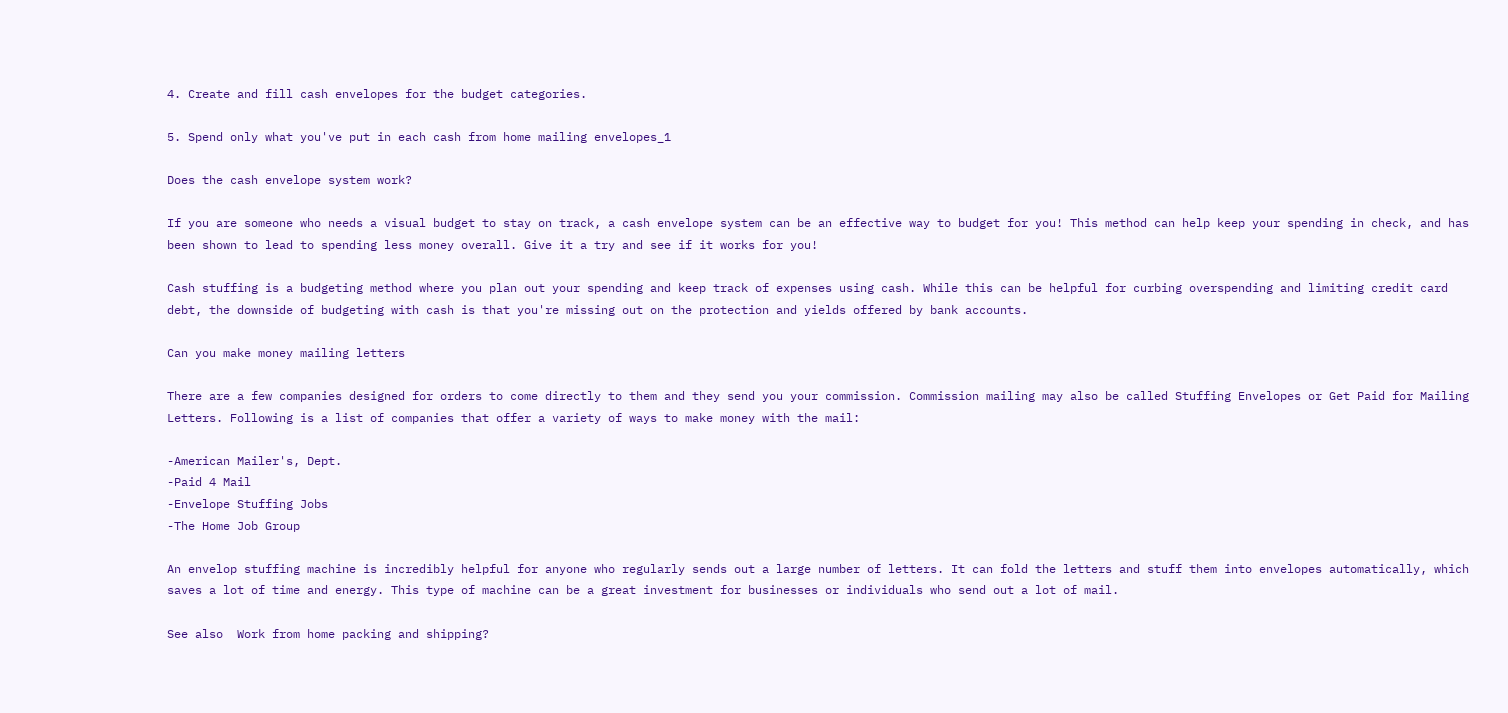4. Create and fill cash envelopes for the budget categories.

5. Spend only what you've put in each cash from home mailing envelopes_1

Does the cash envelope system work?

If you are someone who needs a visual budget to stay on track, a cash envelope system can be an effective way to budget for you! This method can help keep your spending in check, and has been shown to lead to spending less money overall. Give it a try and see if it works for you!

Cash stuffing is a budgeting method where you plan out your spending and keep track of expenses using cash. While this can be helpful for curbing overspending and limiting credit card debt, the downside of budgeting with cash is that you're missing out on the protection and yields offered by bank accounts.

Can you make money mailing letters

There are a few companies designed for orders to come directly to them and they send you your commission. Commission mailing may also be called Stuffing Envelopes or Get Paid for Mailing Letters. Following is a list of companies that offer a variety of ways to make money with the mail:

-American Mailer's, Dept.
-Paid 4 Mail
-Envelope Stuffing Jobs
-The Home Job Group

An envelop stuffing machine is incredibly helpful for anyone who regularly sends out a large number of letters. It can fold the letters and stuff them into envelopes automatically, which saves a lot of time and energy. This type of machine can be a great investment for businesses or individuals who send out a lot of mail.

See also  Work from home packing and shipping?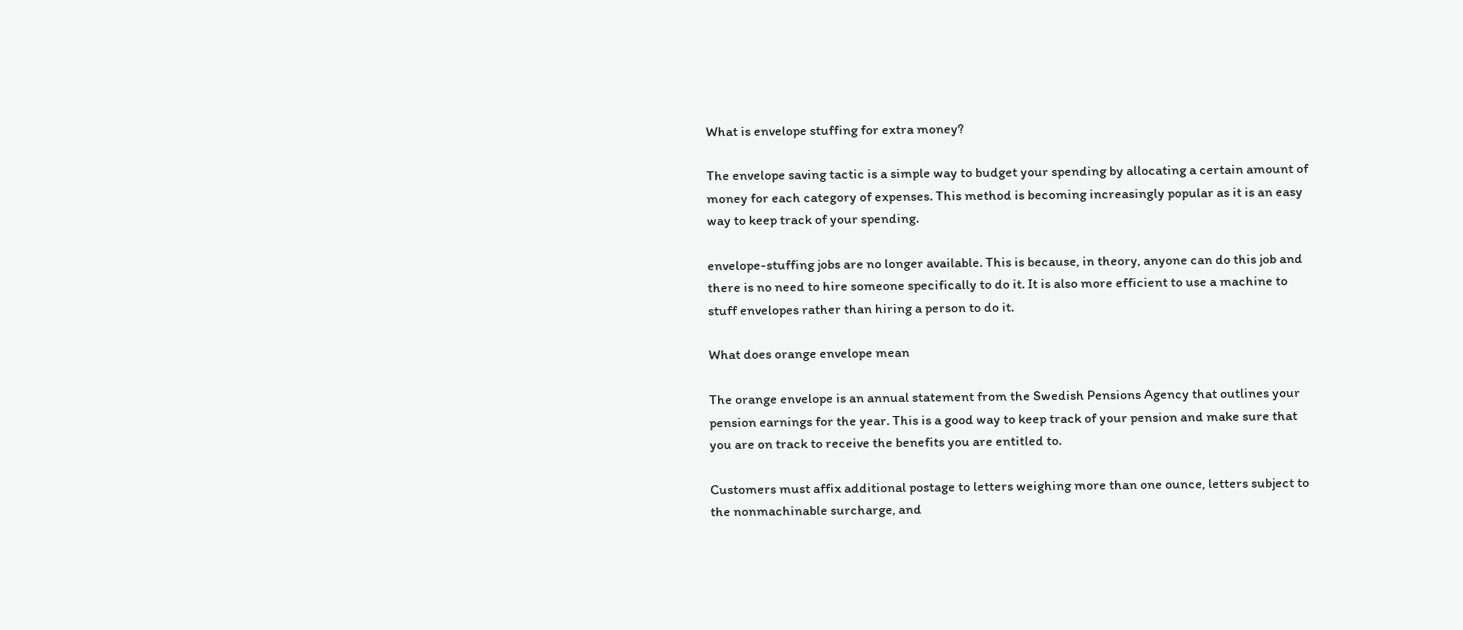What is envelope stuffing for extra money?

The envelope saving tactic is a simple way to budget your spending by allocating a certain amount of money for each category of expenses. This method is becoming increasingly popular as it is an easy way to keep track of your spending.

envelope-stuffing jobs are no longer available. This is because, in theory, anyone can do this job and there is no need to hire someone specifically to do it. It is also more efficient to use a machine to stuff envelopes rather than hiring a person to do it.

What does orange envelope mean

The orange envelope is an annual statement from the Swedish Pensions Agency that outlines your pension earnings for the year. This is a good way to keep track of your pension and make sure that you are on track to receive the benefits you are entitled to.

Customers must affix additional postage to letters weighing more than one ounce, letters subject to the nonmachinable surcharge, and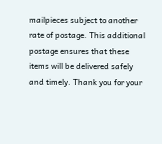mailpieces subject to another rate of postage. This additional postage ensures that these items will be delivered safely and timely. Thank you for your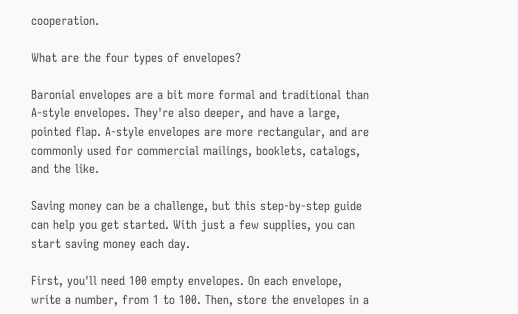cooperation.

What are the four types of envelopes?

Baronial envelopes are a bit more formal and traditional than A-style envelopes. They're also deeper, and have a large, pointed flap. A-style envelopes are more rectangular, and are commonly used for commercial mailings, booklets, catalogs, and the like.

Saving money can be a challenge, but this step-by-step guide can help you get started. With just a few supplies, you can start saving money each day.

First, you'll need 100 empty envelopes. On each envelope, write a number, from 1 to 100. Then, store the envelopes in a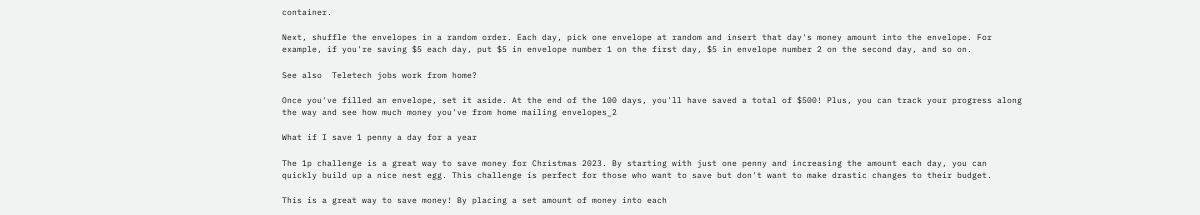container.

Next, shuffle the envelopes in a random order. Each day, pick one envelope at random and insert that day's money amount into the envelope. For example, if you're saving $5 each day, put $5 in envelope number 1 on the first day, $5 in envelope number 2 on the second day, and so on.

See also  Teletech jobs work from home?

Once you've filled an envelope, set it aside. At the end of the 100 days, you'll have saved a total of $500! Plus, you can track your progress along the way and see how much money you've from home mailing envelopes_2

What if I save 1 penny a day for a year

The 1p challenge is a great way to save money for Christmas 2023. By starting with just one penny and increasing the amount each day, you can quickly build up a nice nest egg. This challenge is perfect for those who want to save but don't want to make drastic changes to their budget.

This is a great way to save money! By placing a set amount of money into each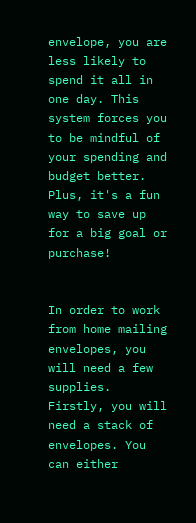envelope, you are less likely to spend it all in one day. This system forces you to be mindful of your spending and budget better. Plus, it's a fun way to save up for a big goal or purchase!


In order to work from home mailing envelopes, you will need a few supplies. Firstly, you will need a stack of envelopes. You can either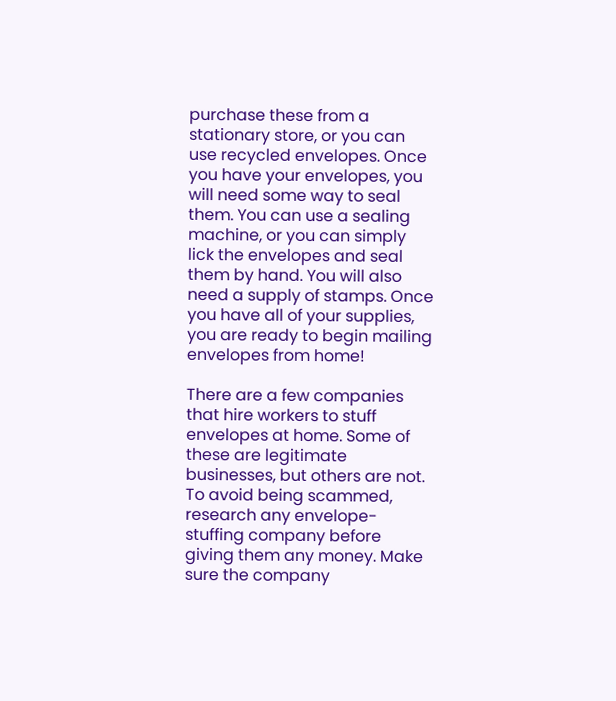purchase these from a stationary store, or you can use recycled envelopes. Once you have your envelopes, you will need some way to seal them. You can use a sealing machine, or you can simply lick the envelopes and seal them by hand. You will also need a supply of stamps. Once you have all of your supplies, you are ready to begin mailing envelopes from home!

There are a few companies that hire workers to stuff envelopes at home. Some of these are legitimate businesses, but others are not. To avoid being scammed, research any envelope-stuffing company before giving them any money. Make sure the company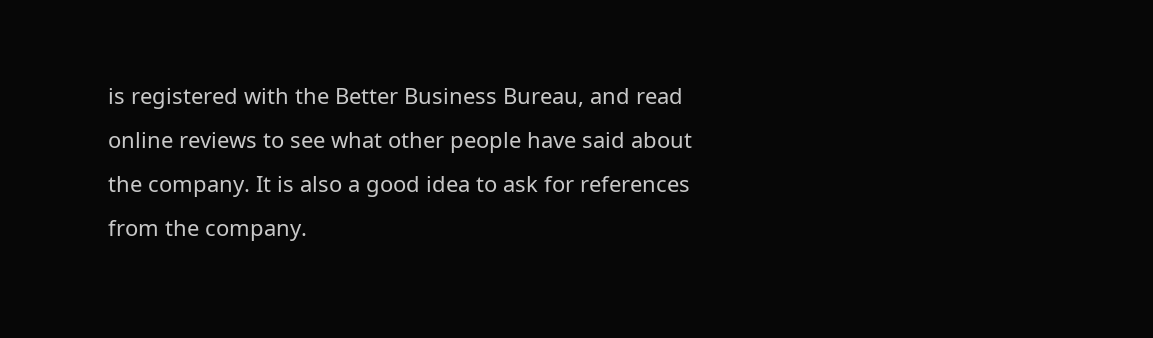is registered with the Better Business Bureau, and read online reviews to see what other people have said about the company. It is also a good idea to ask for references from the company.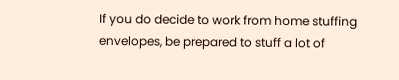If you do decide to work from home stuffing envelopes, be prepared to stuff a lot of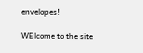envelopes!

WElcome to the site